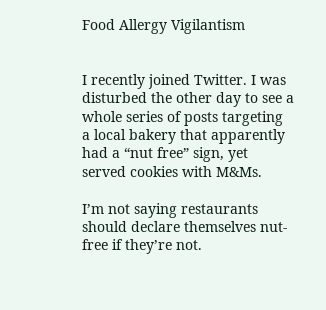Food Allergy Vigilantism


I recently joined Twitter. I was disturbed the other day to see a whole series of posts targeting a local bakery that apparently had a “nut free” sign, yet served cookies with M&Ms.

I’m not saying restaurants should declare themselves nut-free if they’re not.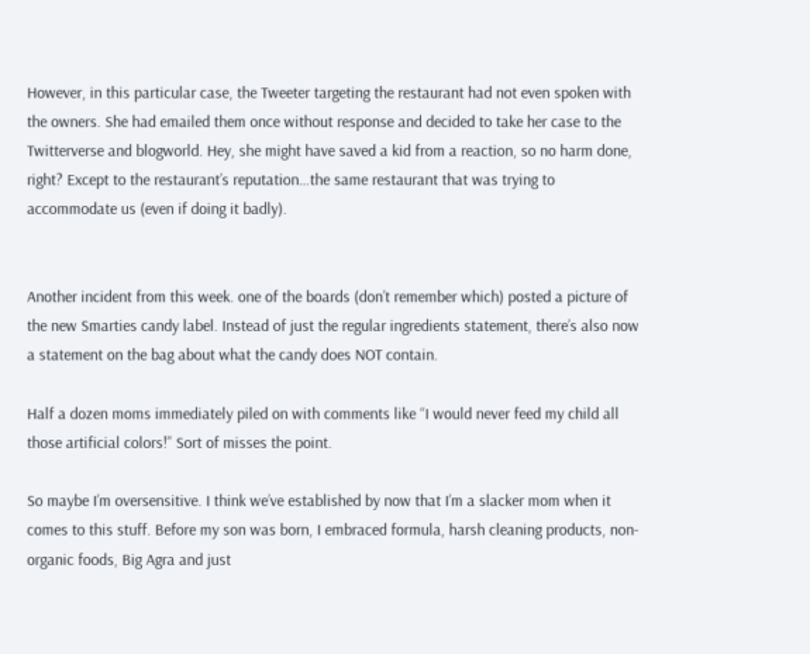However, in this particular case, the Tweeter targeting the restaurant had not even spoken with the owners. She had emailed them once without response and decided to take her case to the Twitterverse and blogworld. Hey, she might have saved a kid from a reaction, so no harm done, right? Except to the restaurant’s reputation…the same restaurant that was trying to accommodate us (even if doing it badly).


Another incident from this week. one of the boards (don’t remember which) posted a picture of the new Smarties candy label. Instead of just the regular ingredients statement, there’s also now a statement on the bag about what the candy does NOT contain.

Half a dozen moms immediately piled on with comments like “I would never feed my child all those artificial colors!” Sort of misses the point.

So maybe I’m oversensitive. I think we’ve established by now that I’m a slacker mom when it comes to this stuff. Before my son was born, I embraced formula, harsh cleaning products, non-organic foods, Big Agra and just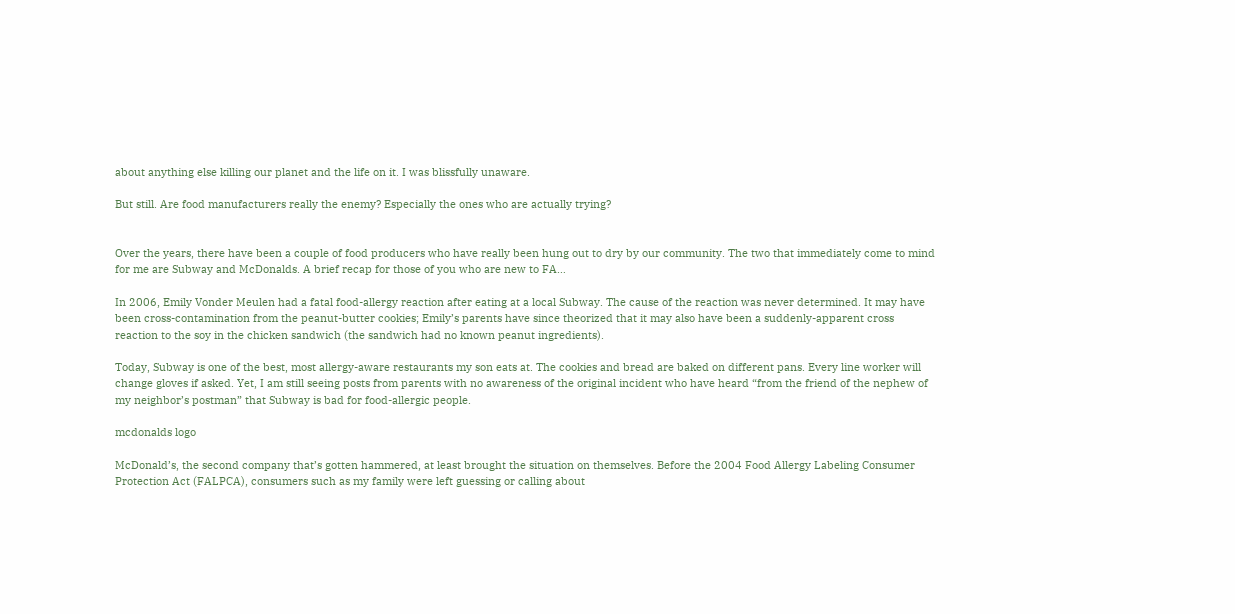about anything else killing our planet and the life on it. I was blissfully unaware.

But still. Are food manufacturers really the enemy? Especially the ones who are actually trying?


Over the years, there have been a couple of food producers who have really been hung out to dry by our community. The two that immediately come to mind for me are Subway and McDonalds. A brief recap for those of you who are new to FA…

In 2006, Emily Vonder Meulen had a fatal food-allergy reaction after eating at a local Subway. The cause of the reaction was never determined. It may have been cross-contamination from the peanut-butter cookies; Emily’s parents have since theorized that it may also have been a suddenly-apparent cross reaction to the soy in the chicken sandwich (the sandwich had no known peanut ingredients).

Today, Subway is one of the best, most allergy-aware restaurants my son eats at. The cookies and bread are baked on different pans. Every line worker will change gloves if asked. Yet, I am still seeing posts from parents with no awareness of the original incident who have heard “from the friend of the nephew of my neighbor’s postman” that Subway is bad for food-allergic people.

mcdonalds logo

McDonald’s, the second company that’s gotten hammered, at least brought the situation on themselves. Before the 2004 Food Allergy Labeling Consumer Protection Act (FALPCA), consumers such as my family were left guessing or calling about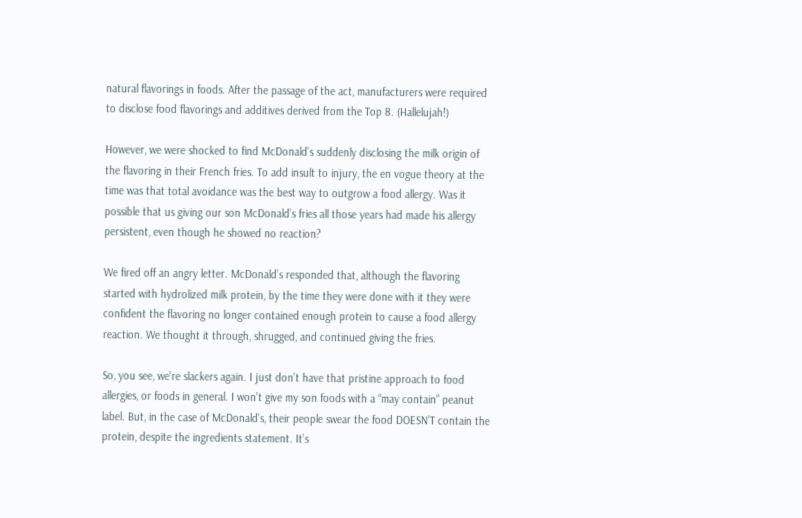natural flavorings in foods. After the passage of the act, manufacturers were required to disclose food flavorings and additives derived from the Top 8. (Hallelujah!)

However, we were shocked to find McDonald’s suddenly disclosing the milk origin of the flavoring in their French fries. To add insult to injury, the en vogue theory at the time was that total avoidance was the best way to outgrow a food allergy. Was it possible that us giving our son McDonald’s fries all those years had made his allergy persistent, even though he showed no reaction?

We fired off an angry letter. McDonald’s responded that, although the flavoring started with hydrolized milk protein, by the time they were done with it they were confident the flavoring no longer contained enough protein to cause a food allergy reaction. We thought it through, shrugged, and continued giving the fries.

So, you see, we’re slackers again. I just don’t have that pristine approach to food allergies, or foods in general. I won’t give my son foods with a “may contain” peanut label. But, in the case of McDonald’s, their people swear the food DOESN’T contain the protein, despite the ingredients statement. It’s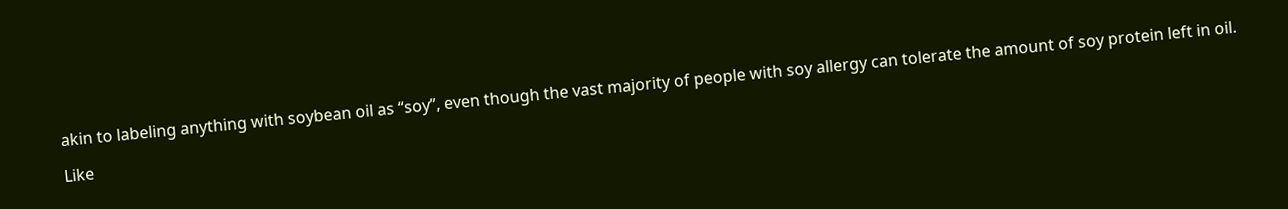akin to labeling anything with soybean oil as “soy”, even though the vast majority of people with soy allergy can tolerate the amount of soy protein left in oil.

Like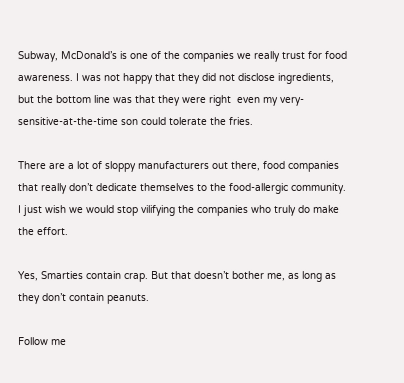Subway, McDonald’s is one of the companies we really trust for food awareness. I was not happy that they did not disclose ingredients, but the bottom line was that they were right  even my very-sensitive-at-the-time son could tolerate the fries.

There are a lot of sloppy manufacturers out there, food companies that really don’t dedicate themselves to the food-allergic community. I just wish we would stop vilifying the companies who truly do make the effort.

Yes, Smarties contain crap. But that doesn’t bother me, as long as they don’t contain peanuts.

Follow me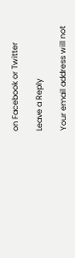on Facebook or Twitter

Leave a Reply

Your email address will not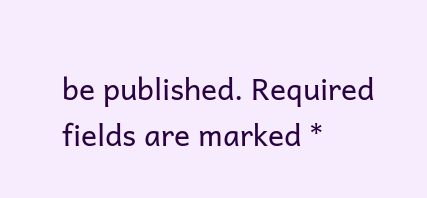be published. Required fields are marked *